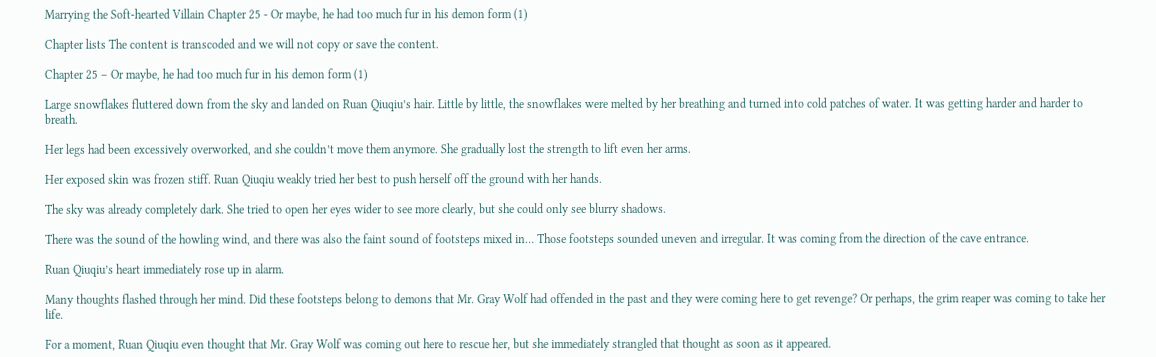Marrying the Soft-hearted Villain Chapter 25 - Or maybe, he had too much fur in his demon form (1)

Chapter lists The content is transcoded and we will not copy or save the content.

Chapter 25 – Or maybe, he had too much fur in his demon form (1)

Large snowflakes fluttered down from the sky and landed on Ruan Qiuqiu’s hair. Little by little, the snowflakes were melted by her breathing and turned into cold patches of water. It was getting harder and harder to breath.

Her legs had been excessively overworked, and she couldn’t move them anymore. She gradually lost the strength to lift even her arms.

Her exposed skin was frozen stiff. Ruan Qiuqiu weakly tried her best to push herself off the ground with her hands.

The sky was already completely dark. She tried to open her eyes wider to see more clearly, but she could only see blurry shadows.

There was the sound of the howling wind, and there was also the faint sound of footsteps mixed in… Those footsteps sounded uneven and irregular. It was coming from the direction of the cave entrance.

Ruan Qiuqiu’s heart immediately rose up in alarm.

Many thoughts flashed through her mind. Did these footsteps belong to demons that Mr. Gray Wolf had offended in the past and they were coming here to get revenge? Or perhaps, the grim reaper was coming to take her life.

For a moment, Ruan Qiuqiu even thought that Mr. Gray Wolf was coming out here to rescue her, but she immediately strangled that thought as soon as it appeared.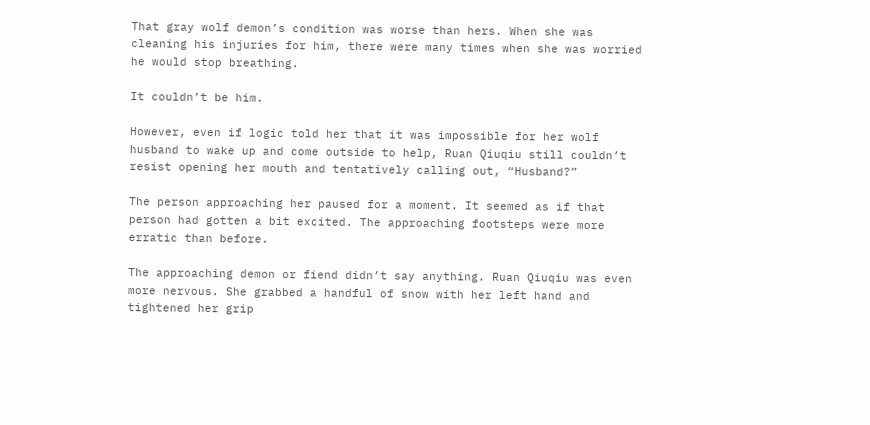That gray wolf demon’s condition was worse than hers. When she was cleaning his injuries for him, there were many times when she was worried he would stop breathing.

It couldn’t be him.

However, even if logic told her that it was impossible for her wolf husband to wake up and come outside to help, Ruan Qiuqiu still couldn’t resist opening her mouth and tentatively calling out, “Husband?”

The person approaching her paused for a moment. It seemed as if that person had gotten a bit excited. The approaching footsteps were more erratic than before.

The approaching demon or fiend didn’t say anything. Ruan Qiuqiu was even more nervous. She grabbed a handful of snow with her left hand and tightened her grip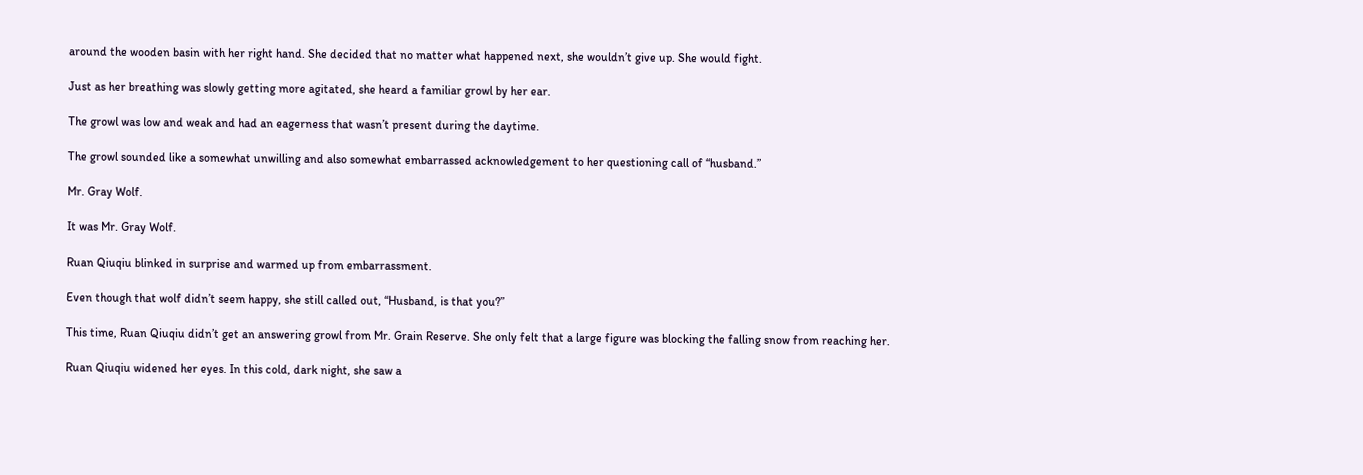around the wooden basin with her right hand. She decided that no matter what happened next, she wouldn’t give up. She would fight.

Just as her breathing was slowly getting more agitated, she heard a familiar growl by her ear.

The growl was low and weak and had an eagerness that wasn’t present during the daytime.

The growl sounded like a somewhat unwilling and also somewhat embarrassed acknowledgement to her questioning call of “husband.”

Mr. Gray Wolf.

It was Mr. Gray Wolf.

Ruan Qiuqiu blinked in surprise and warmed up from embarrassment.

Even though that wolf didn’t seem happy, she still called out, “Husband, is that you?”

This time, Ruan Qiuqiu didn’t get an answering growl from Mr. Grain Reserve. She only felt that a large figure was blocking the falling snow from reaching her.

Ruan Qiuqiu widened her eyes. In this cold, dark night, she saw a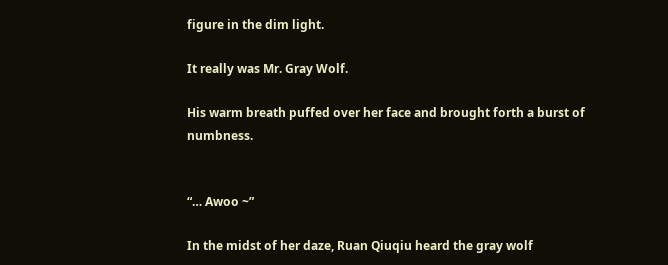figure in the dim light.

It really was Mr. Gray Wolf.

His warm breath puffed over her face and brought forth a burst of numbness.


“… Awoo ~”

In the midst of her daze, Ruan Qiuqiu heard the gray wolf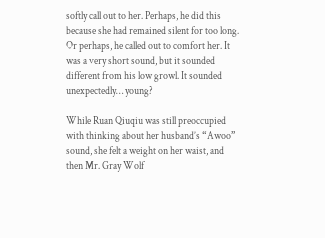softly call out to her. Perhaps, he did this because she had remained silent for too long. Or perhaps, he called out to comfort her. It was a very short sound, but it sounded different from his low growl. It sounded unexpectedly… young?

While Ruan Qiuqiu was still preoccupied with thinking about her husband’s “Awoo” sound, she felt a weight on her waist, and then Mr. Gray Wolf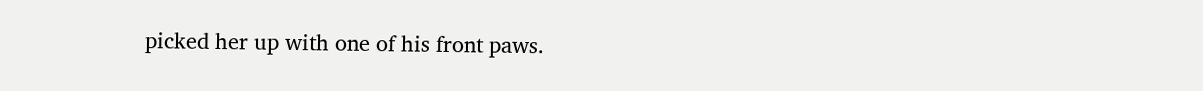picked her up with one of his front paws.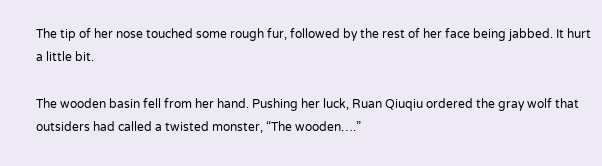The tip of her nose touched some rough fur, followed by the rest of her face being jabbed. It hurt a little bit.

The wooden basin fell from her hand. Pushing her luck, Ruan Qiuqiu ordered the gray wolf that outsiders had called a twisted monster, “The wooden….”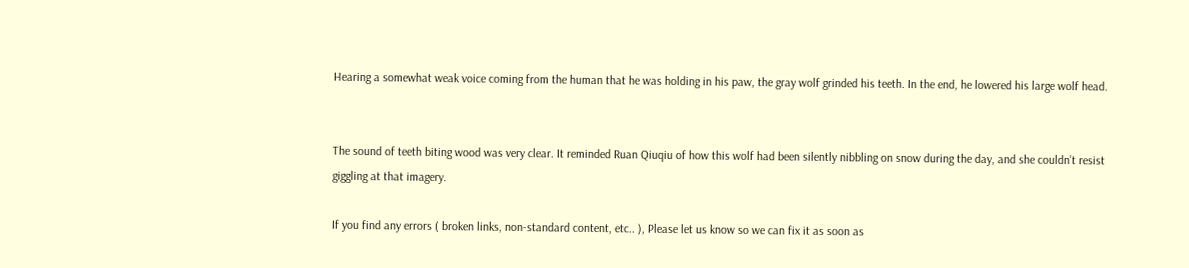Hearing a somewhat weak voice coming from the human that he was holding in his paw, the gray wolf grinded his teeth. In the end, he lowered his large wolf head.


The sound of teeth biting wood was very clear. It reminded Ruan Qiuqiu of how this wolf had been silently nibbling on snow during the day, and she couldn’t resist giggling at that imagery.

If you find any errors ( broken links, non-standard content, etc.. ), Please let us know so we can fix it as soon as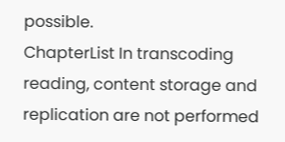possible.
ChapterList In transcoding reading, content storage and replication are not performed